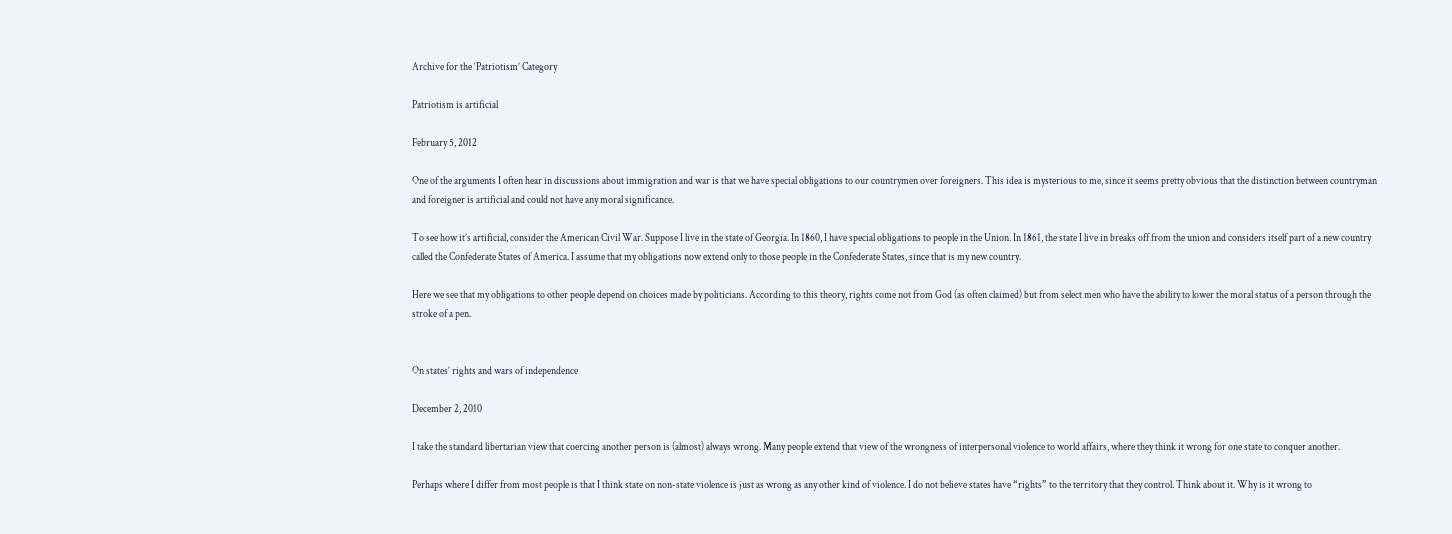Archive for the ‘Patriotism’ Category

Patriotism is artificial

February 5, 2012

One of the arguments I often hear in discussions about immigration and war is that we have special obligations to our countrymen over foreigners. This idea is mysterious to me, since it seems pretty obvious that the distinction between countryman and foreigner is artificial and could not have any moral significance.

To see how it’s artificial, consider the American Civil War. Suppose I live in the state of Georgia. In 1860, I have special obligations to people in the Union. In 1861, the state I live in breaks off from the union and considers itself part of a new country called the Confederate States of America. I assume that my obligations now extend only to those people in the Confederate States, since that is my new country.

Here we see that my obligations to other people depend on choices made by politicians. According to this theory, rights come not from God (as often claimed) but from select men who have the ability to lower the moral status of a person through the stroke of a pen.


On states’ rights and wars of independence

December 2, 2010

I take the standard libertarian view that coercing another person is (almost) always wrong. Many people extend that view of the wrongness of interpersonal violence to world affairs, where they think it wrong for one state to conquer another.

Perhaps where I differ from most people is that I think state on non-state violence is just as wrong as any other kind of violence. I do not believe states have “rights” to the territory that they control. Think about it. Why is it wrong to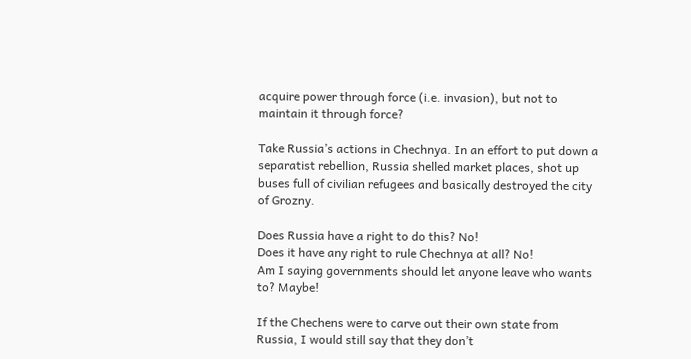acquire power through force (i.e. invasion), but not to maintain it through force?

Take Russia’s actions in Chechnya. In an effort to put down a separatist rebellion, Russia shelled market places, shot up buses full of civilian refugees and basically destroyed the city of Grozny.

Does Russia have a right to do this? No!
Does it have any right to rule Chechnya at all? No!
Am I saying governments should let anyone leave who wants to? Maybe!

If the Chechens were to carve out their own state from Russia, I would still say that they don’t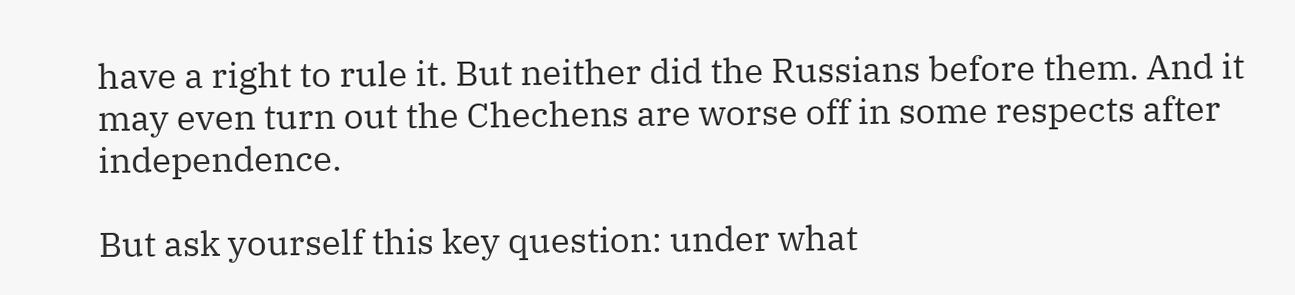have a right to rule it. But neither did the Russians before them. And it may even turn out the Chechens are worse off in some respects after independence.

But ask yourself this key question: under what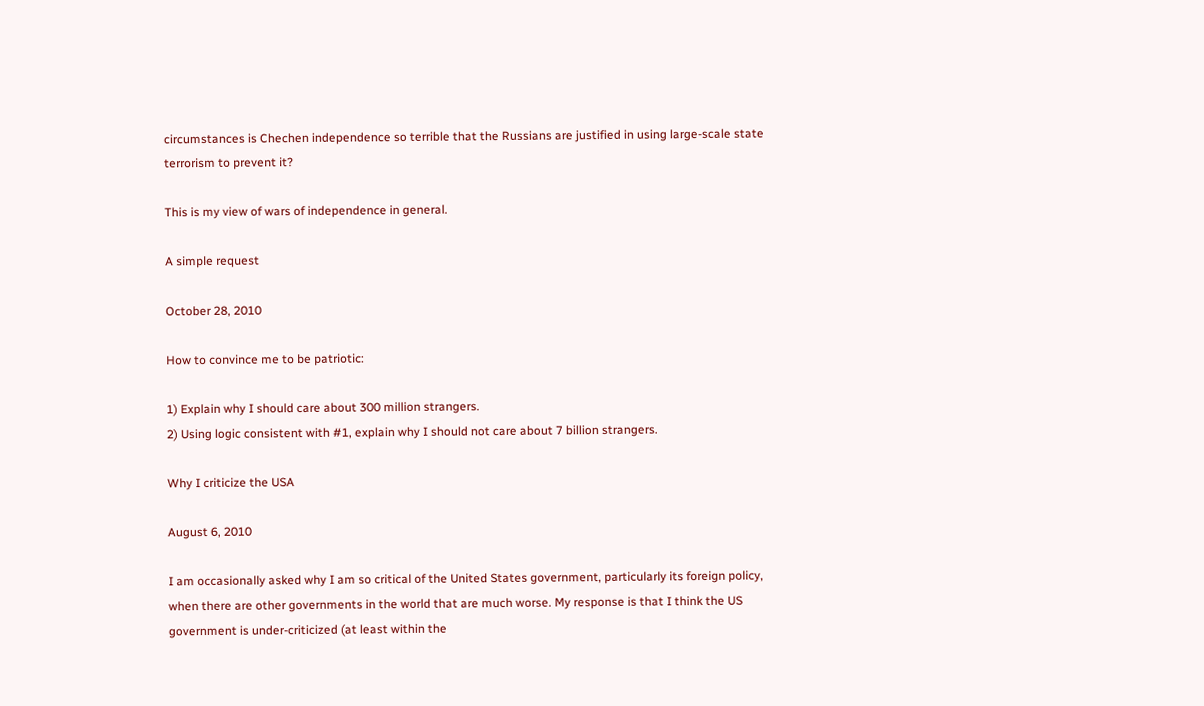circumstances is Chechen independence so terrible that the Russians are justified in using large-scale state terrorism to prevent it?

This is my view of wars of independence in general.

A simple request

October 28, 2010

How to convince me to be patriotic:

1) Explain why I should care about 300 million strangers.
2) Using logic consistent with #1, explain why I should not care about 7 billion strangers.

Why I criticize the USA

August 6, 2010

I am occasionally asked why I am so critical of the United States government, particularly its foreign policy, when there are other governments in the world that are much worse. My response is that I think the US government is under-criticized (at least within the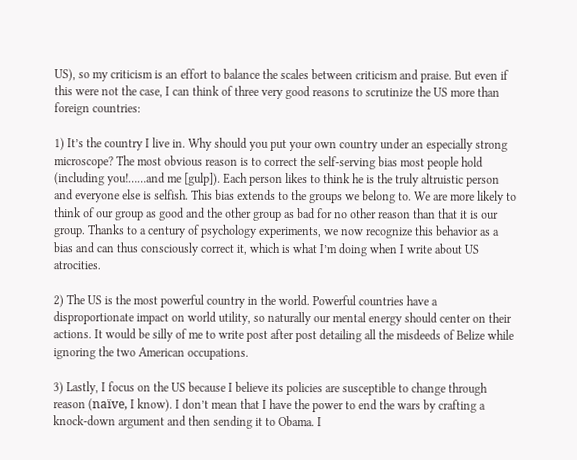US), so my criticism is an effort to balance the scales between criticism and praise. But even if this were not the case, I can think of three very good reasons to scrutinize the US more than foreign countries:

1) It’s the country I live in. Why should you put your own country under an especially strong microscope? The most obvious reason is to correct the self-serving bias most people hold (including you!……and me [gulp]). Each person likes to think he is the truly altruistic person and everyone else is selfish. This bias extends to the groups we belong to. We are more likely to think of our group as good and the other group as bad for no other reason than that it is our group. Thanks to a century of psychology experiments, we now recognize this behavior as a bias and can thus consciously correct it, which is what I’m doing when I write about US atrocities.

2) The US is the most powerful country in the world. Powerful countries have a disproportionate impact on world utility, so naturally our mental energy should center on their actions. It would be silly of me to write post after post detailing all the misdeeds of Belize while ignoring the two American occupations.

3) Lastly, I focus on the US because I believe its policies are susceptible to change through reason (naïve, I know). I don’t mean that I have the power to end the wars by crafting a knock-down argument and then sending it to Obama. I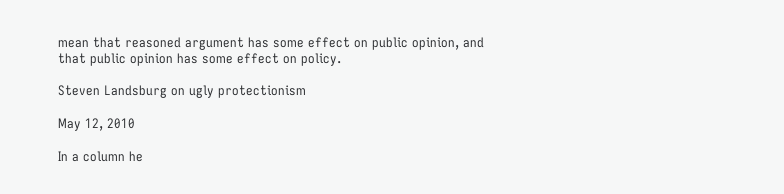mean that reasoned argument has some effect on public opinion, and that public opinion has some effect on policy.

Steven Landsburg on ugly protectionism

May 12, 2010

In a column he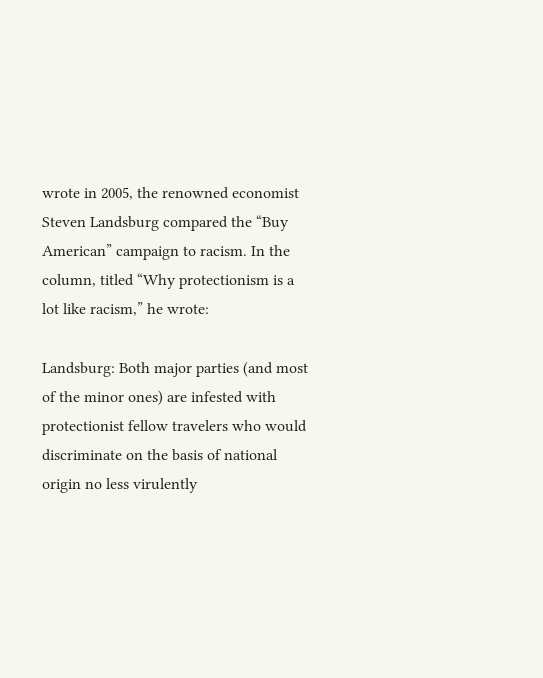wrote in 2005, the renowned economist Steven Landsburg compared the “Buy American” campaign to racism. In the column, titled “Why protectionism is a lot like racism,” he wrote:

Landsburg: Both major parties (and most of the minor ones) are infested with protectionist fellow travelers who would discriminate on the basis of national origin no less virulently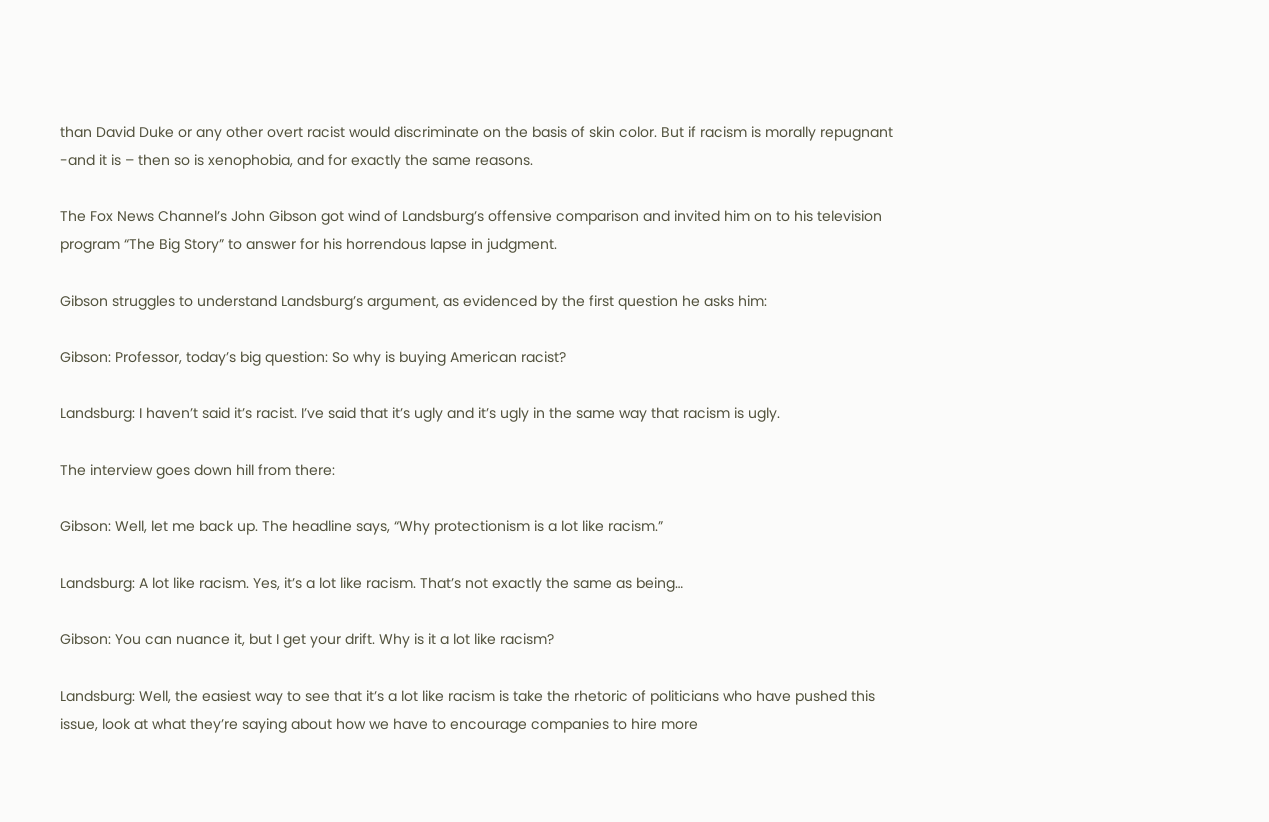than David Duke or any other overt racist would discriminate on the basis of skin color. But if racism is morally repugnant -and it is – then so is xenophobia, and for exactly the same reasons.

The Fox News Channel’s John Gibson got wind of Landsburg’s offensive comparison and invited him on to his television program “The Big Story” to answer for his horrendous lapse in judgment.

Gibson struggles to understand Landsburg’s argument, as evidenced by the first question he asks him:

Gibson: Professor, today’s big question: So why is buying American racist?

Landsburg: I haven’t said it’s racist. I’ve said that it’s ugly and it’s ugly in the same way that racism is ugly.

The interview goes down hill from there:

Gibson: Well, let me back up. The headline says, “Why protectionism is a lot like racism.”

Landsburg: A lot like racism. Yes, it’s a lot like racism. That’s not exactly the same as being…

Gibson: You can nuance it, but I get your drift. Why is it a lot like racism?

Landsburg: Well, the easiest way to see that it’s a lot like racism is take the rhetoric of politicians who have pushed this issue, look at what they’re saying about how we have to encourage companies to hire more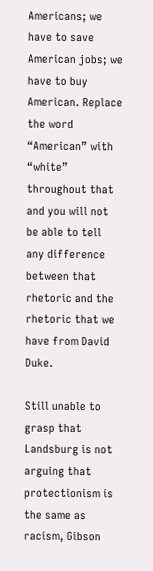Americans; we have to save American jobs; we have to buy American. Replace the word “American” with “white” throughout that and you will not be able to tell any difference between that rhetoric and the rhetoric that we have from David Duke.

Still unable to grasp that Landsburg is not arguing that protectionism is the same as racism, Gibson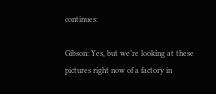continues:

Gibson: Yes, but we’re looking at these pictures right now of a factory in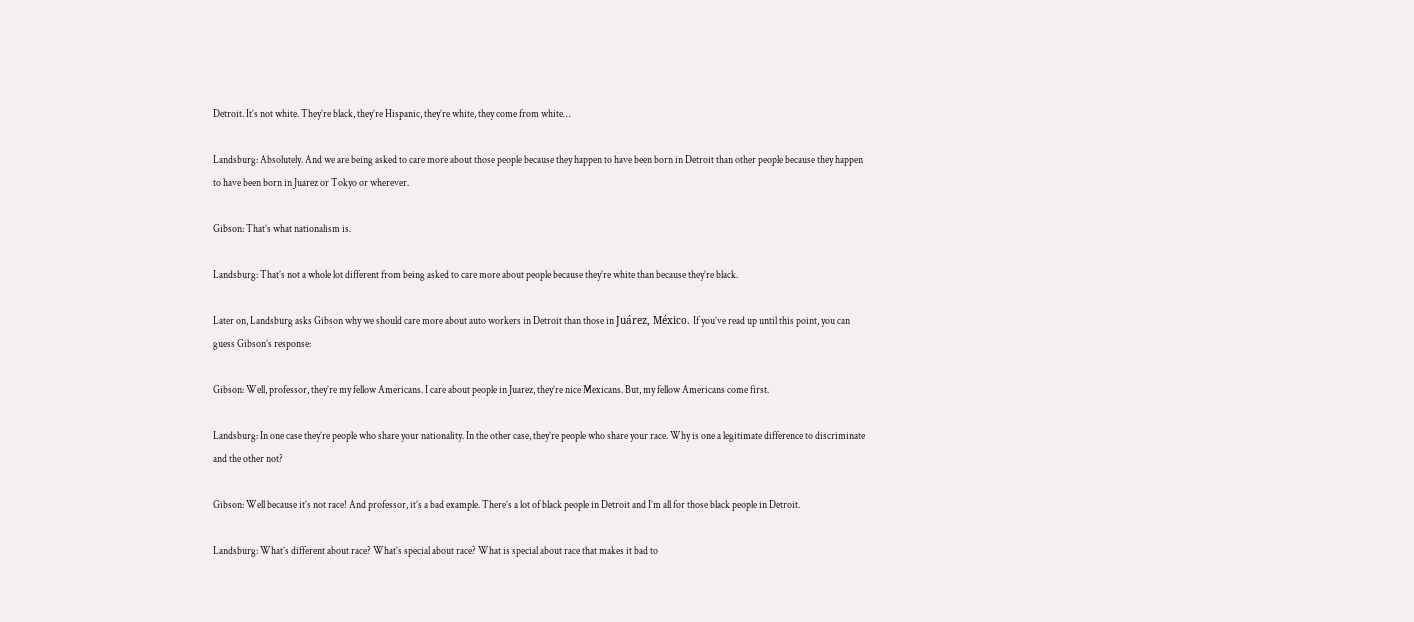Detroit. It’s not white. They’re black, they’re Hispanic, they’re white, they come from white…

Landsburg: Absolutely. And we are being asked to care more about those people because they happen to have been born in Detroit than other people because they happen to have been born in Juarez or Tokyo or wherever.

Gibson: That’s what nationalism is.

Landsburg: That’s not a whole lot different from being asked to care more about people because they’re white than because they’re black.

Later on, Landsburg asks Gibson why we should care more about auto workers in Detroit than those in Juárez, México. If you’ve read up until this point, you can guess Gibson’s response:

Gibson: Well, professor, they’re my fellow Americans. I care about people in Juarez, they’re nice Mexicans. But, my fellow Americans come first.

Landsburg: In one case they’re people who share your nationality. In the other case, they’re people who share your race. Why is one a legitimate difference to discriminate and the other not?

Gibson: Well because it’s not race! And professor, it’s a bad example. There’s a lot of black people in Detroit and I’m all for those black people in Detroit.

Landsburg: What’s different about race? What’s special about race? What is special about race that makes it bad to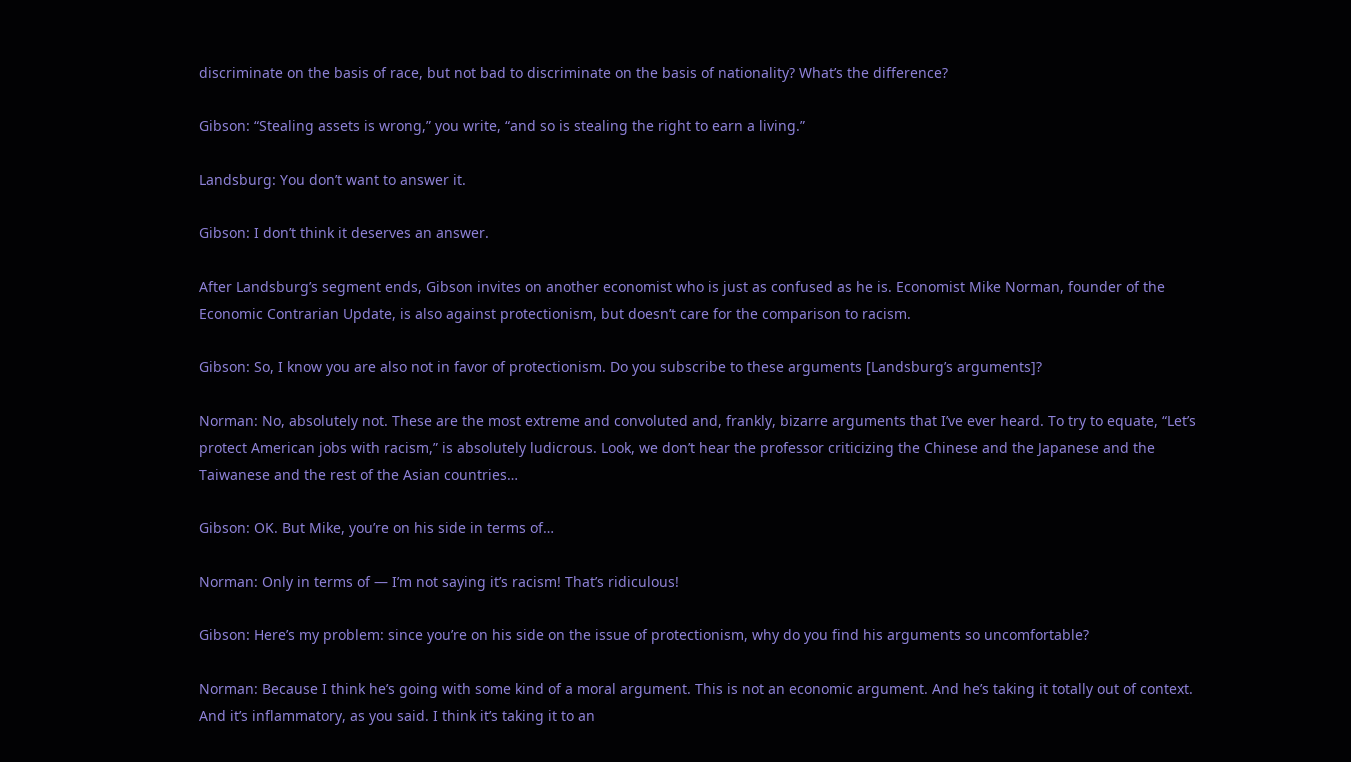discriminate on the basis of race, but not bad to discriminate on the basis of nationality? What’s the difference?

Gibson: “Stealing assets is wrong,” you write, “and so is stealing the right to earn a living.”

Landsburg: You don’t want to answer it.

Gibson: I don’t think it deserves an answer.

After Landsburg’s segment ends, Gibson invites on another economist who is just as confused as he is. Economist Mike Norman, founder of the Economic Contrarian Update, is also against protectionism, but doesn’t care for the comparison to racism.

Gibson: So, I know you are also not in favor of protectionism. Do you subscribe to these arguments [Landsburg’s arguments]?

Norman: No, absolutely not. These are the most extreme and convoluted and, frankly, bizarre arguments that I’ve ever heard. To try to equate, “Let’s protect American jobs with racism,” is absolutely ludicrous. Look, we don’t hear the professor criticizing the Chinese and the Japanese and the Taiwanese and the rest of the Asian countries…

Gibson: OK. But Mike, you’re on his side in terms of…

Norman: Only in terms of — I’m not saying it’s racism! That’s ridiculous!

Gibson: Here’s my problem: since you’re on his side on the issue of protectionism, why do you find his arguments so uncomfortable?

Norman: Because I think he’s going with some kind of a moral argument. This is not an economic argument. And he’s taking it totally out of context. And it’s inflammatory, as you said. I think it’s taking it to an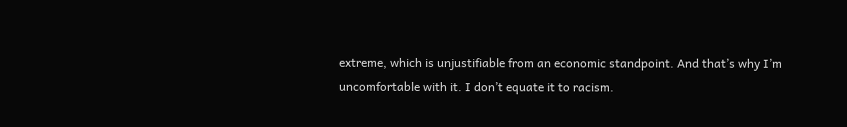extreme, which is unjustifiable from an economic standpoint. And that’s why I’m uncomfortable with it. I don’t equate it to racism.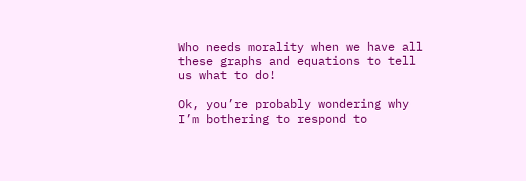Who needs morality when we have all these graphs and equations to tell us what to do!

Ok, you’re probably wondering why I’m bothering to respond to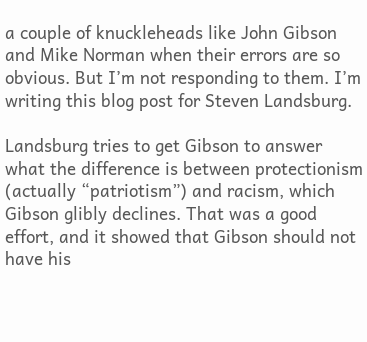a couple of knuckleheads like John Gibson and Mike Norman when their errors are so obvious. But I’m not responding to them. I’m writing this blog post for Steven Landsburg.

Landsburg tries to get Gibson to answer what the difference is between protectionism (actually “patriotism”) and racism, which Gibson glibly declines. That was a good effort, and it showed that Gibson should not have his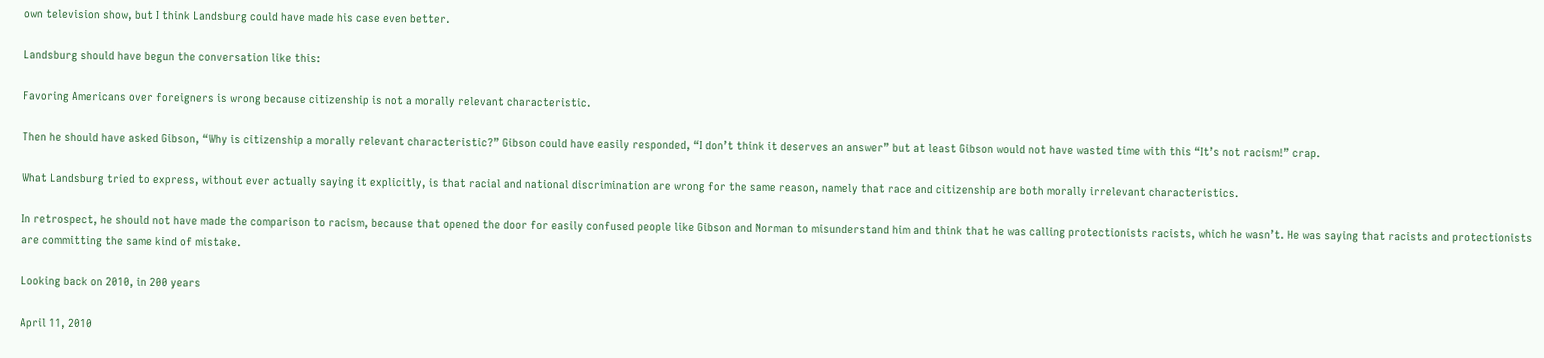own television show, but I think Landsburg could have made his case even better.

Landsburg should have begun the conversation like this:

Favoring Americans over foreigners is wrong because citizenship is not a morally relevant characteristic.

Then he should have asked Gibson, “Why is citizenship a morally relevant characteristic?” Gibson could have easily responded, “I don’t think it deserves an answer” but at least Gibson would not have wasted time with this “It’s not racism!” crap.

What Landsburg tried to express, without ever actually saying it explicitly, is that racial and national discrimination are wrong for the same reason, namely that race and citizenship are both morally irrelevant characteristics.

In retrospect, he should not have made the comparison to racism, because that opened the door for easily confused people like Gibson and Norman to misunderstand him and think that he was calling protectionists racists, which he wasn’t. He was saying that racists and protectionists are committing the same kind of mistake.

Looking back on 2010, in 200 years

April 11, 2010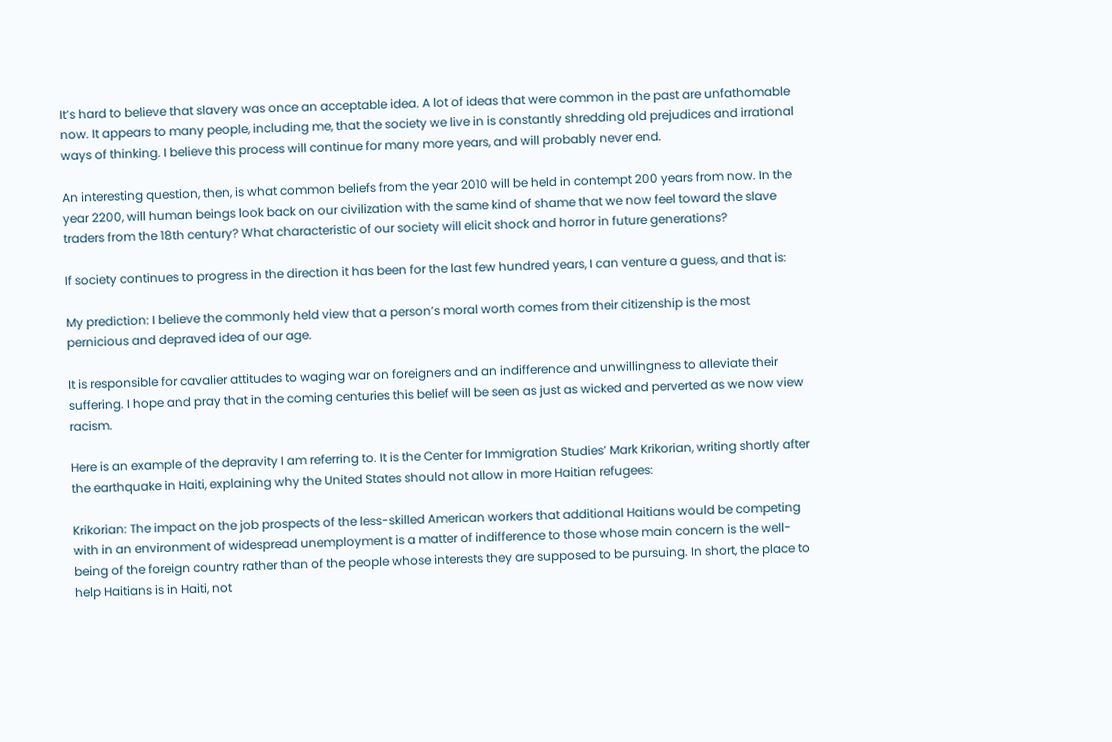It’s hard to believe that slavery was once an acceptable idea. A lot of ideas that were common in the past are unfathomable now. It appears to many people, including me, that the society we live in is constantly shredding old prejudices and irrational ways of thinking. I believe this process will continue for many more years, and will probably never end.

An interesting question, then, is what common beliefs from the year 2010 will be held in contempt 200 years from now. In the year 2200, will human beings look back on our civilization with the same kind of shame that we now feel toward the slave traders from the 18th century? What characteristic of our society will elicit shock and horror in future generations?

If society continues to progress in the direction it has been for the last few hundred years, I can venture a guess, and that is:

My prediction: I believe the commonly held view that a person’s moral worth comes from their citizenship is the most pernicious and depraved idea of our age.

It is responsible for cavalier attitudes to waging war on foreigners and an indifference and unwillingness to alleviate their suffering. I hope and pray that in the coming centuries this belief will be seen as just as wicked and perverted as we now view racism.

Here is an example of the depravity I am referring to. It is the Center for Immigration Studies’ Mark Krikorian, writing shortly after the earthquake in Haiti, explaining why the United States should not allow in more Haitian refugees:

Krikorian: The impact on the job prospects of the less-skilled American workers that additional Haitians would be competing with in an environment of widespread unemployment is a matter of indifference to those whose main concern is the well-being of the foreign country rather than of the people whose interests they are supposed to be pursuing. In short, the place to help Haitians is in Haiti, not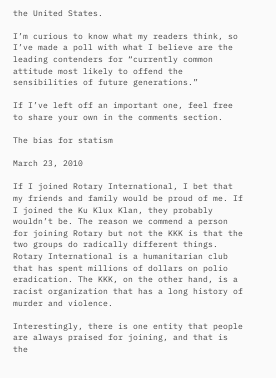the United States.

I’m curious to know what my readers think, so I’ve made a poll with what I believe are the leading contenders for “currently common attitude most likely to offend the sensibilities of future generations.”

If I’ve left off an important one, feel free to share your own in the comments section.

The bias for statism

March 23, 2010

If I joined Rotary International, I bet that my friends and family would be proud of me. If I joined the Ku Klux Klan, they probably wouldn’t be. The reason we commend a person for joining Rotary but not the KKK is that the two groups do radically different things. Rotary International is a humanitarian club that has spent millions of dollars on polio eradication. The KKK, on the other hand, is a racist organization that has a long history of murder and violence.

Interestingly, there is one entity that people are always praised for joining, and that is the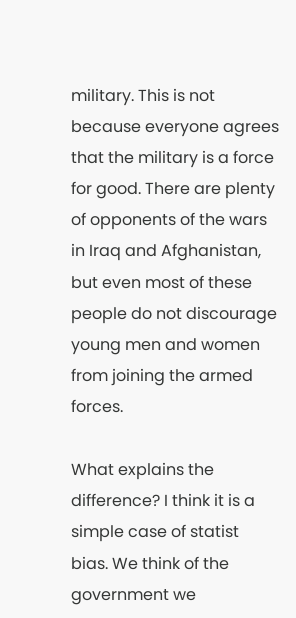military. This is not because everyone agrees that the military is a force for good. There are plenty of opponents of the wars in Iraq and Afghanistan, but even most of these people do not discourage young men and women from joining the armed forces.

What explains the difference? I think it is a simple case of statist bias. We think of the government we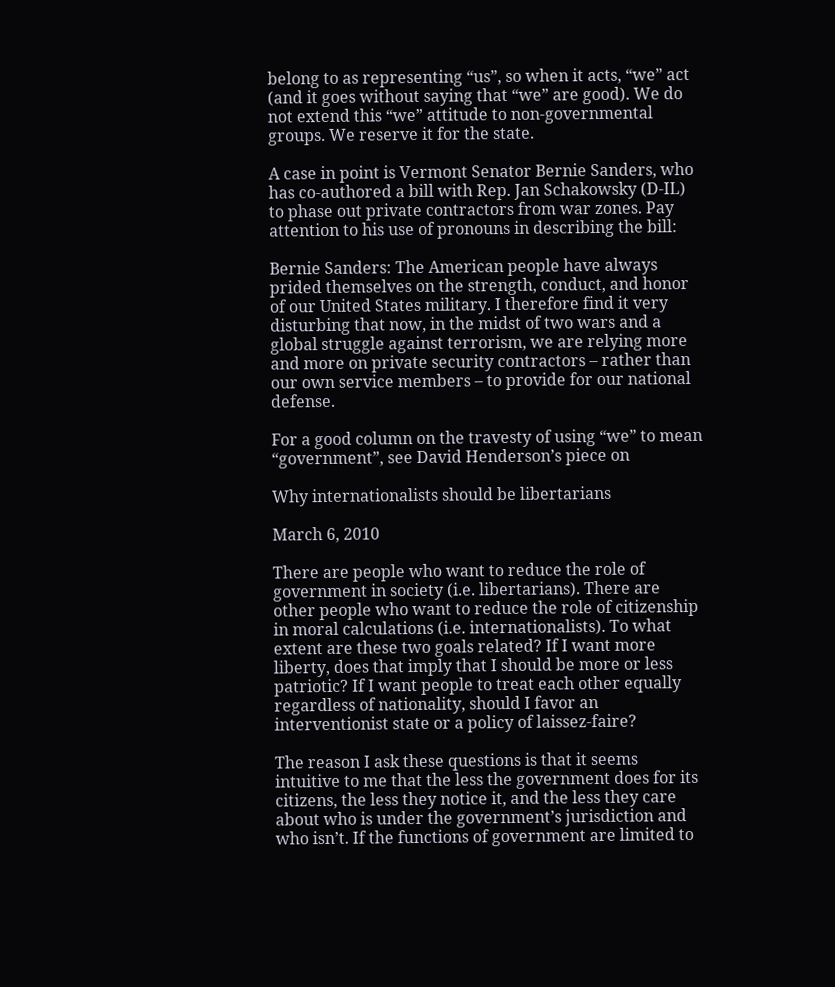belong to as representing “us”, so when it acts, “we” act (and it goes without saying that “we” are good). We do not extend this “we” attitude to non-governmental groups. We reserve it for the state.

A case in point is Vermont Senator Bernie Sanders, who has co-authored a bill with Rep. Jan Schakowsky (D-IL) to phase out private contractors from war zones. Pay attention to his use of pronouns in describing the bill:

Bernie Sanders: The American people have always prided themselves on the strength, conduct, and honor of our United States military. I therefore find it very disturbing that now, in the midst of two wars and a global struggle against terrorism, we are relying more and more on private security contractors – rather than our own service members – to provide for our national defense.

For a good column on the travesty of using “we” to mean “government”, see David Henderson’s piece on

Why internationalists should be libertarians

March 6, 2010

There are people who want to reduce the role of government in society (i.e. libertarians). There are other people who want to reduce the role of citizenship in moral calculations (i.e. internationalists). To what extent are these two goals related? If I want more liberty, does that imply that I should be more or less patriotic? If I want people to treat each other equally regardless of nationality, should I favor an interventionist state or a policy of laissez-faire?

The reason I ask these questions is that it seems intuitive to me that the less the government does for its citizens, the less they notice it, and the less they care about who is under the government’s jurisdiction and who isn’t. If the functions of government are limited to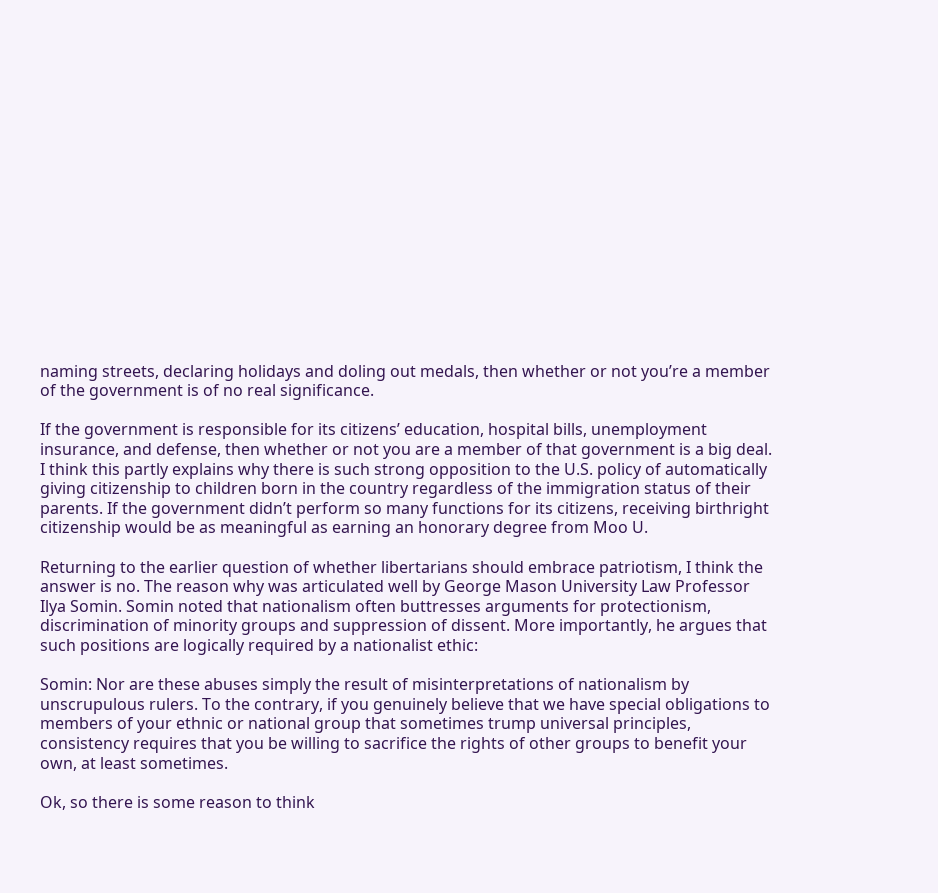naming streets, declaring holidays and doling out medals, then whether or not you’re a member of the government is of no real significance.

If the government is responsible for its citizens’ education, hospital bills, unemployment insurance, and defense, then whether or not you are a member of that government is a big deal. I think this partly explains why there is such strong opposition to the U.S. policy of automatically giving citizenship to children born in the country regardless of the immigration status of their parents. If the government didn’t perform so many functions for its citizens, receiving birthright citizenship would be as meaningful as earning an honorary degree from Moo U.

Returning to the earlier question of whether libertarians should embrace patriotism, I think the answer is no. The reason why was articulated well by George Mason University Law Professor Ilya Somin. Somin noted that nationalism often buttresses arguments for protectionism, discrimination of minority groups and suppression of dissent. More importantly, he argues that such positions are logically required by a nationalist ethic:

Somin: Nor are these abuses simply the result of misinterpretations of nationalism by unscrupulous rulers. To the contrary, if you genuinely believe that we have special obligations to members of your ethnic or national group that sometimes trump universal principles, consistency requires that you be willing to sacrifice the rights of other groups to benefit your own, at least sometimes.

Ok, so there is some reason to think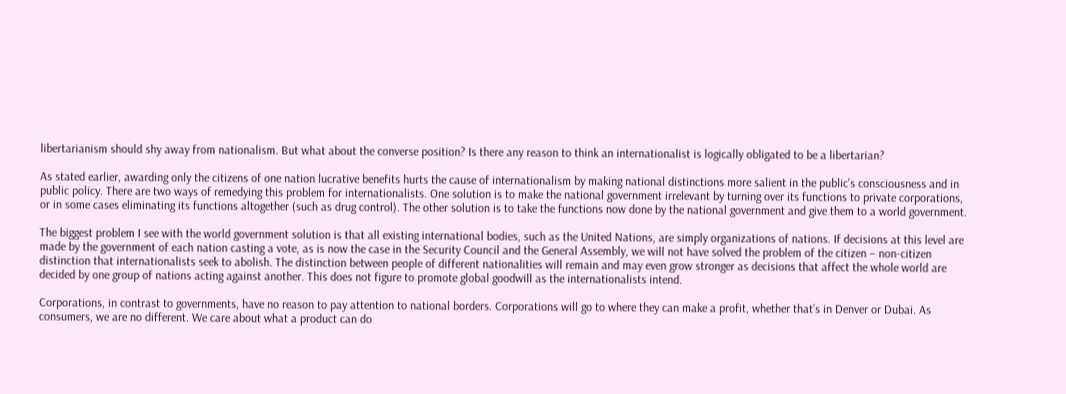libertarianism should shy away from nationalism. But what about the converse position? Is there any reason to think an internationalist is logically obligated to be a libertarian?

As stated earlier, awarding only the citizens of one nation lucrative benefits hurts the cause of internationalism by making national distinctions more salient in the public’s consciousness and in public policy. There are two ways of remedying this problem for internationalists. One solution is to make the national government irrelevant by turning over its functions to private corporations, or in some cases eliminating its functions altogether (such as drug control). The other solution is to take the functions now done by the national government and give them to a world government.

The biggest problem I see with the world government solution is that all existing international bodies, such as the United Nations, are simply organizations of nations. If decisions at this level are made by the government of each nation casting a vote, as is now the case in the Security Council and the General Assembly, we will not have solved the problem of the citizen – non-citizen distinction that internationalists seek to abolish. The distinction between people of different nationalities will remain and may even grow stronger as decisions that affect the whole world are decided by one group of nations acting against another. This does not figure to promote global goodwill as the internationalists intend.

Corporations, in contrast to governments, have no reason to pay attention to national borders. Corporations will go to where they can make a profit, whether that’s in Denver or Dubai. As consumers, we are no different. We care about what a product can do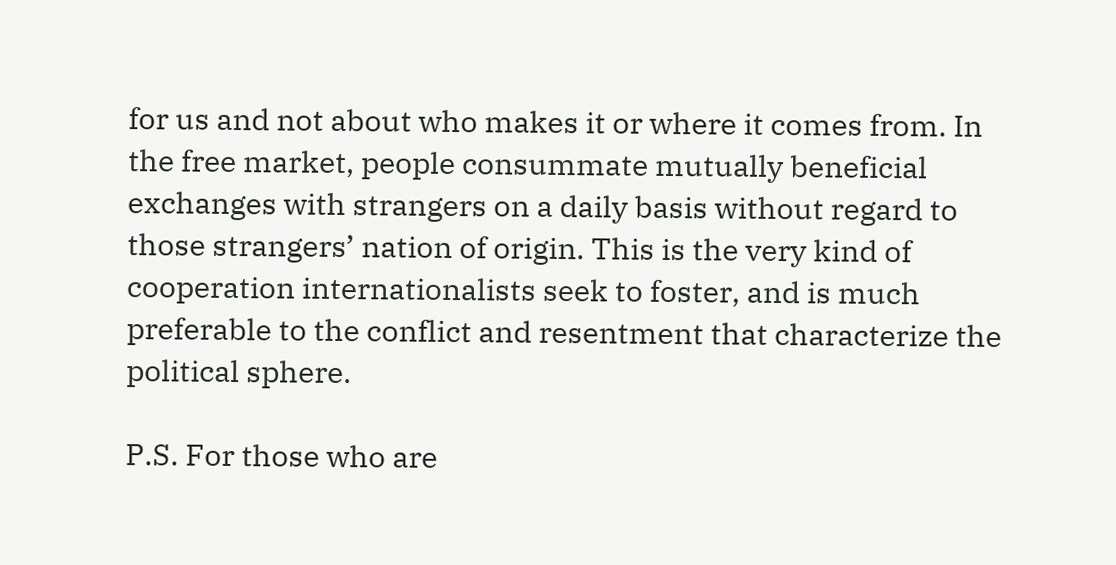for us and not about who makes it or where it comes from. In the free market, people consummate mutually beneficial exchanges with strangers on a daily basis without regard to those strangers’ nation of origin. This is the very kind of cooperation internationalists seek to foster, and is much preferable to the conflict and resentment that characterize the political sphere.

P.S. For those who are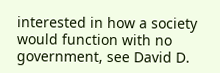interested in how a society would function with no government, see David D.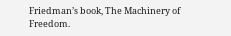Friedman’s book, The Machinery of Freedom.